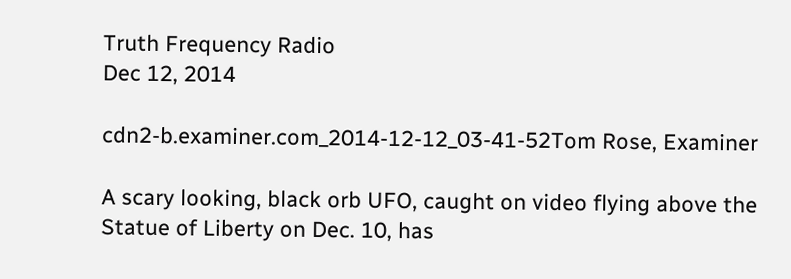Truth Frequency Radio
Dec 12, 2014

cdn2-b.examiner.com_2014-12-12_03-41-52Tom Rose, Examiner

A scary looking, black orb UFO, caught on video flying above the Statue of Liberty on Dec. 10, has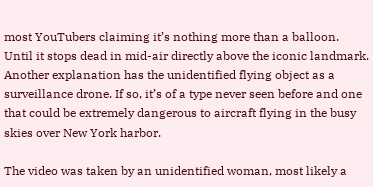most YouTubers claiming it’s nothing more than a balloon. Until it stops dead in mid-air directly above the iconic landmark. Another explanation has the unidentified flying object as a surveillance drone. If so, it’s of a type never seen before and one that could be extremely dangerous to aircraft flying in the busy skies over New York harbor.

The video was taken by an unidentified woman, most likely a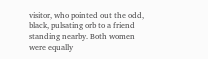visitor, who pointed out the odd, black, pulsating orb to a friend standing nearby. Both women were equally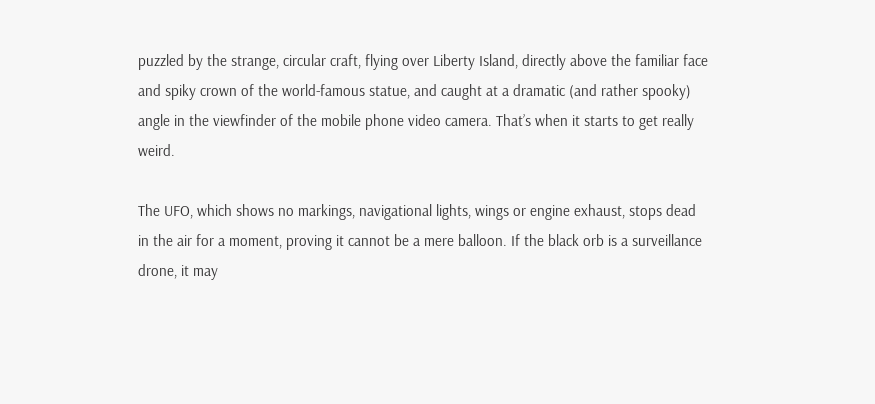puzzled by the strange, circular craft, flying over Liberty Island, directly above the familiar face and spiky crown of the world-famous statue, and caught at a dramatic (and rather spooky) angle in the viewfinder of the mobile phone video camera. That’s when it starts to get really weird.

The UFO, which shows no markings, navigational lights, wings or engine exhaust, stops dead in the air for a moment, proving it cannot be a mere balloon. If the black orb is a surveillance drone, it may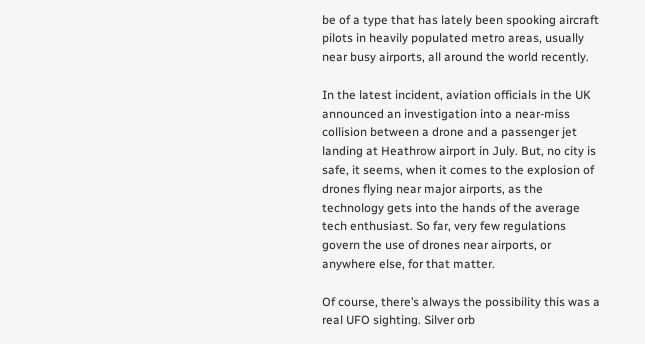be of a type that has lately been spooking aircraft pilots in heavily populated metro areas, usually near busy airports, all around the world recently.

In the latest incident, aviation officials in the UK announced an investigation into a near-miss collision between a drone and a passenger jet landing at Heathrow airport in July. But, no city is safe, it seems, when it comes to the explosion of drones flying near major airports, as the technology gets into the hands of the average tech enthusiast. So far, very few regulations govern the use of drones near airports, or anywhere else, for that matter.

Of course, there’s always the possibility this was a real UFO sighting. Silver orb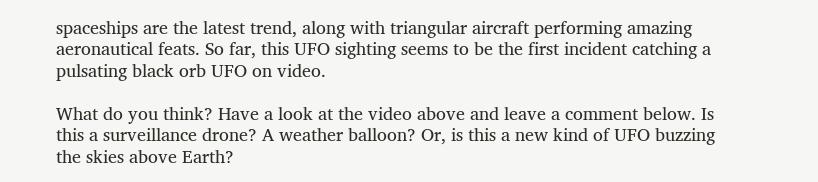spaceships are the latest trend, along with triangular aircraft performing amazing aeronautical feats. So far, this UFO sighting seems to be the first incident catching a pulsating black orb UFO on video.

What do you think? Have a look at the video above and leave a comment below. Is this a surveillance drone? A weather balloon? Or, is this a new kind of UFO buzzing the skies above Earth?